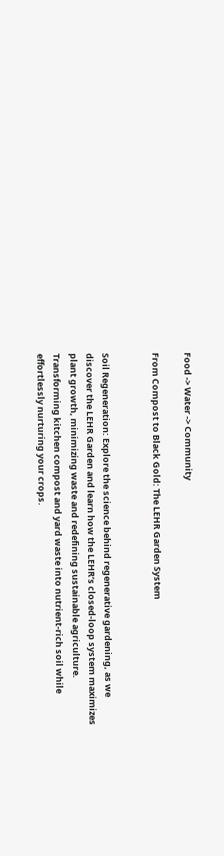Food -> Water -> Community

From Compost to Black Gold: The LEHR Garden System


Soil Regeneration: Explore the science behind regenerative gardening, as we discover the LEHR Garden and learn how the LEHR’s closed-loop system maximizes plant growth, minimizing waste and redefining sustainable agriculture. Transforming kitchen compost and yard waste into nutrient-rich soil while effortlessly nurturing your crops.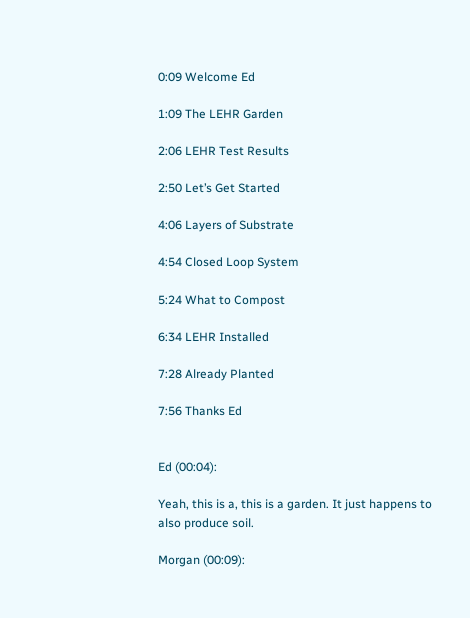0:09 Welcome Ed

1:09 The LEHR Garden

2:06 LEHR Test Results

2:50 Let’s Get Started

4:06 Layers of Substrate

4:54 Closed Loop System

5:24 What to Compost

6:34 LEHR Installed

7:28 Already Planted

7:56 Thanks Ed


Ed (00:04):

Yeah, this is a, this is a garden. It just happens to also produce soil.

Morgan (00:09):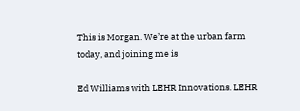This is Morgan. We’re at the urban farm today, and joining me is

Ed Williams with LEHR Innovations. LEHR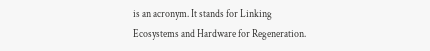is an acronym. It stands for Linking Ecosystems and Hardware for Regeneration.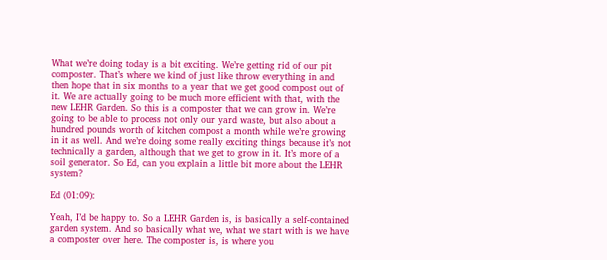What we’re doing today is a bit exciting. We’re getting rid of our pit composter. That’s where we kind of just like throw everything in and then hope that in six months to a year that we get good compost out of it. We are actually going to be much more efficient with that, with the new LEHR Garden. So this is a composter that we can grow in. We’re going to be able to process not only our yard waste, but also about a hundred pounds worth of kitchen compost a month while we’re growing in it as well. And we’re doing some really exciting things because it’s not technically a garden, although that we get to grow in it. It’s more of a soil generator. So Ed, can you explain a little bit more about the LEHR system?

Ed (01:09):

Yeah, I’d be happy to. So a LEHR Garden is, is basically a self-contained garden system. And so basically what we, what we start with is we have a composter over here. The composter is, is where you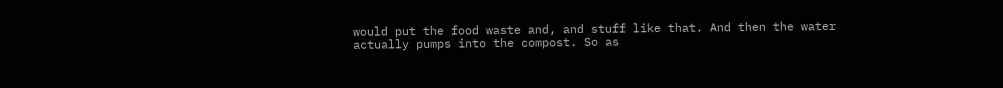would put the food waste and, and stuff like that. And then the water actually pumps into the compost. So as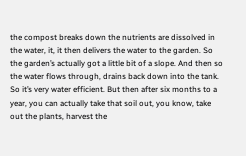the compost breaks down the nutrients are dissolved in the water, it, it then delivers the water to the garden. So the garden’s actually got a little bit of a slope. And then so the water flows through, drains back down into the tank. So it’s very water efficient. But then after six months to a year, you can actually take that soil out, you know, take out the plants, harvest the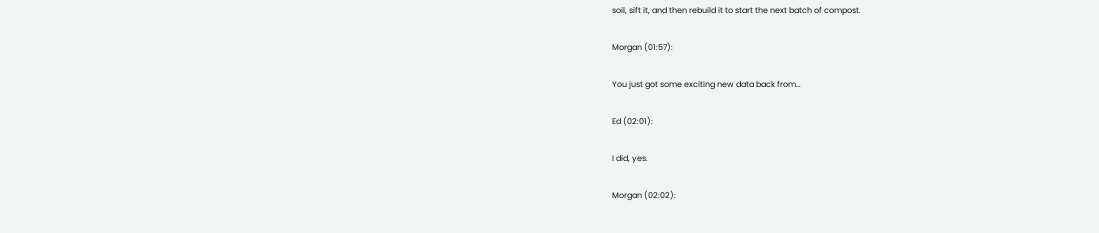soil, sift it, and then rebuild it to start the next batch of compost.

Morgan (01:57):

You just got some exciting new data back from…

Ed (02:01):

I did, yes.

Morgan (02:02):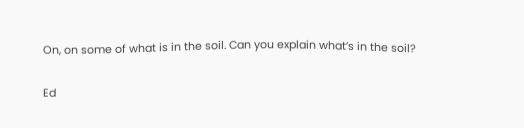On, on some of what is in the soil. Can you explain what’s in the soil?

Ed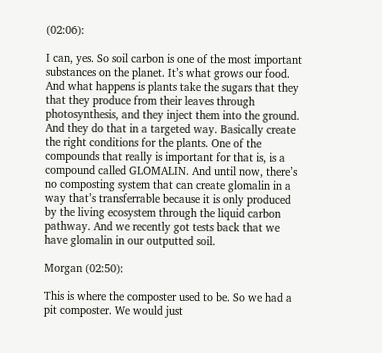(02:06):

I can, yes. So soil carbon is one of the most important substances on the planet. It’s what grows our food. And what happens is plants take the sugars that they that they produce from their leaves through photosynthesis, and they inject them into the ground. And they do that in a targeted way. Basically create the right conditions for the plants. One of the compounds that really is important for that is, is a compound called GLOMALIN. And until now, there’s no composting system that can create glomalin in a way that’s transferrable because it is only produced by the living ecosystem through the liquid carbon pathway. And we recently got tests back that we have glomalin in our outputted soil.

Morgan (02:50):

This is where the composter used to be. So we had a pit composter. We would just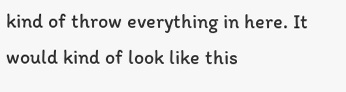kind of throw everything in here. It would kind of look like this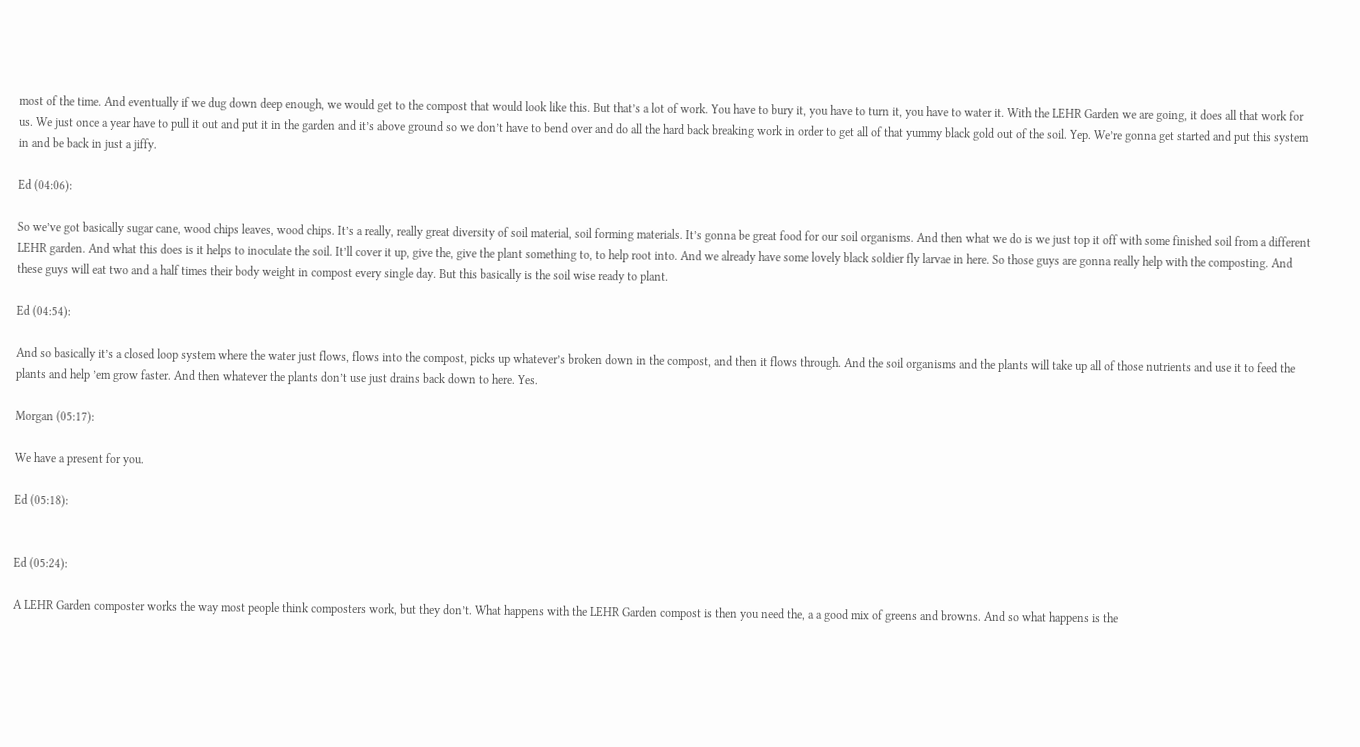most of the time. And eventually if we dug down deep enough, we would get to the compost that would look like this. But that’s a lot of work. You have to bury it, you have to turn it, you have to water it. With the LEHR Garden we are going, it does all that work for us. We just once a year have to pull it out and put it in the garden and it’s above ground so we don’t have to bend over and do all the hard back breaking work in order to get all of that yummy black gold out of the soil. Yep. We’re gonna get started and put this system in and be back in just a jiffy.

Ed (04:06):

So we’ve got basically sugar cane, wood chips leaves, wood chips. It’s a really, really great diversity of soil material, soil forming materials. It’s gonna be great food for our soil organisms. And then what we do is we just top it off with some finished soil from a different LEHR garden. And what this does is it helps to inoculate the soil. It’ll cover it up, give the, give the plant something to, to help root into. And we already have some lovely black soldier fly larvae in here. So those guys are gonna really help with the composting. And these guys will eat two and a half times their body weight in compost every single day. But this basically is the soil wise ready to plant.

Ed (04:54):

And so basically it’s a closed loop system where the water just flows, flows into the compost, picks up whatever’s broken down in the compost, and then it flows through. And the soil organisms and the plants will take up all of those nutrients and use it to feed the plants and help ’em grow faster. And then whatever the plants don’t use just drains back down to here. Yes.

Morgan (05:17):

We have a present for you.

Ed (05:18):


Ed (05:24):

A LEHR Garden composter works the way most people think composters work, but they don’t. What happens with the LEHR Garden compost is then you need the, a a good mix of greens and browns. And so what happens is the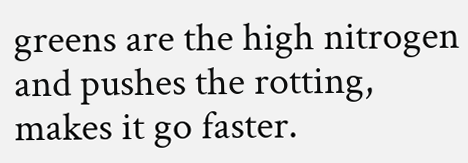greens are the high nitrogen and pushes the rotting, makes it go faster.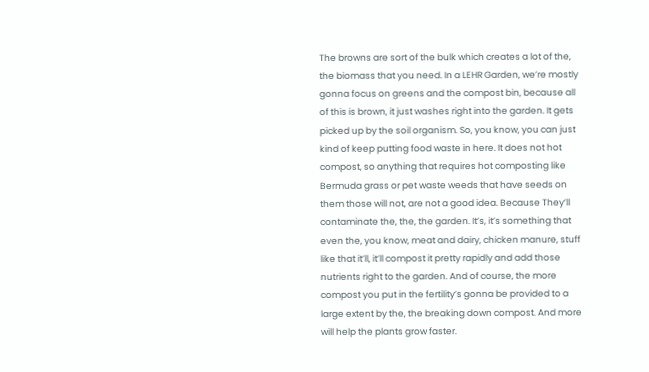The browns are sort of the bulk which creates a lot of the, the biomass that you need. In a LEHR Garden, we’re mostly gonna focus on greens and the compost bin, because all of this is brown, it just washes right into the garden. It gets picked up by the soil organism. So, you know, you can just kind of keep putting food waste in here. It does not hot compost, so anything that requires hot composting like Bermuda grass or pet waste weeds that have seeds on them those will not, are not a good idea. Because They’ll contaminate the, the, the garden. It’s, it’s something that even the, you know, meat and dairy, chicken manure, stuff like that it’ll, it’ll compost it pretty rapidly and add those nutrients right to the garden. And of course, the more compost you put in the fertility’s gonna be provided to a large extent by the, the breaking down compost. And more will help the plants grow faster.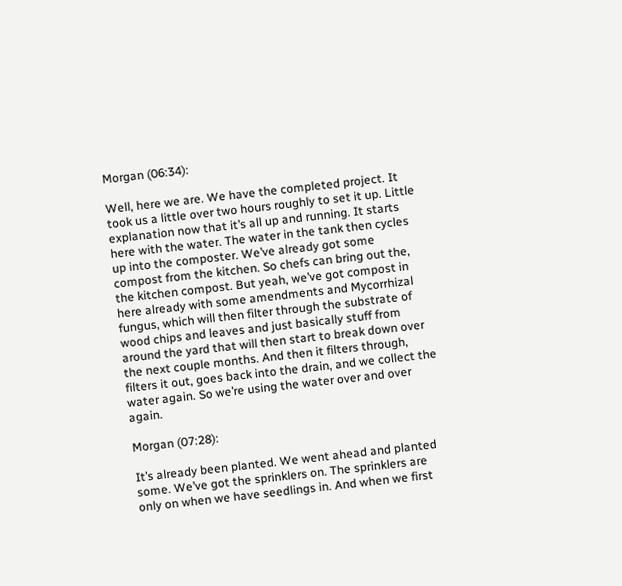Morgan (06:34):

Well, here we are. We have the completed project. It took us a little over two hours roughly to set it up. Little explanation now that it’s all up and running. It starts here with the water. The water in the tank then cycles up into the composter. We’ve already got some compost from the kitchen. So chefs can bring out the, the kitchen compost. But yeah, we’ve got compost in here already with some amendments and Mycorrhizal fungus, which will then filter through the substrate of wood chips and leaves and just basically stuff from around the yard that will then start to break down over the next couple months. And then it filters through, filters it out, goes back into the drain, and we collect the water again. So we’re using the water over and over again.

Morgan (07:28):

It’s already been planted. We went ahead and planted some. We’ve got the sprinklers on. The sprinklers are only on when we have seedlings in. And when we first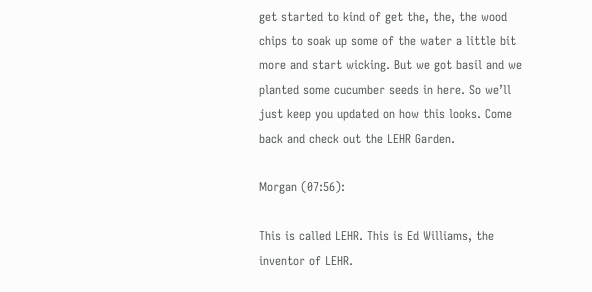get started to kind of get the, the, the wood chips to soak up some of the water a little bit more and start wicking. But we got basil and we planted some cucumber seeds in here. So we’ll just keep you updated on how this looks. Come back and check out the LEHR Garden.

Morgan (07:56):

This is called LEHR. This is Ed Williams, the inventor of LEHR.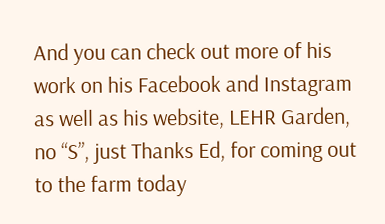And you can check out more of his work on his Facebook and Instagram as well as his website, LEHR Garden, no “S”, just Thanks Ed, for coming out to the farm today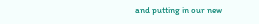and putting in our new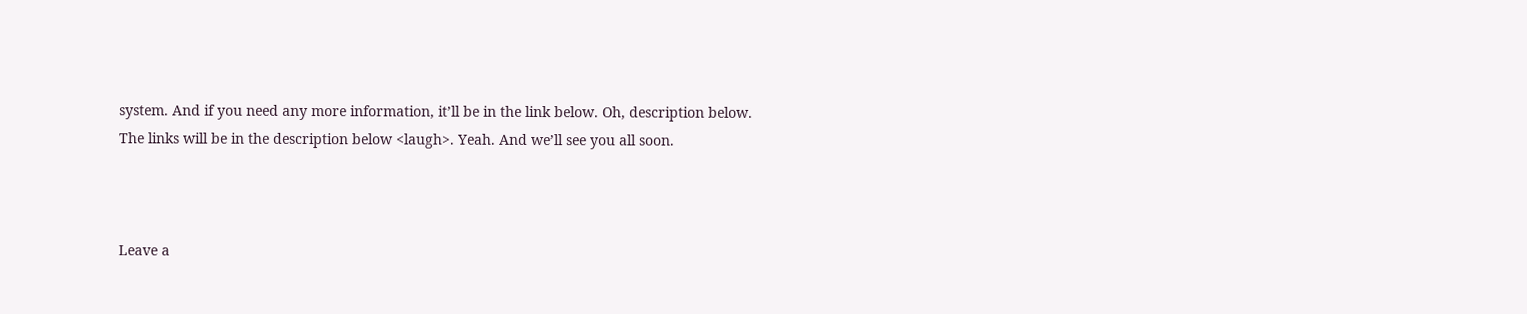system. And if you need any more information, it’ll be in the link below. Oh, description below. The links will be in the description below <laugh>. Yeah. And we’ll see you all soon.



Leave a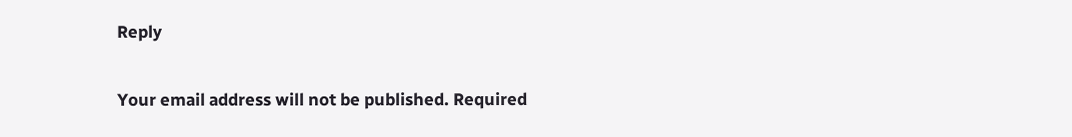Reply

Your email address will not be published. Required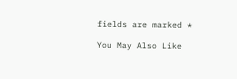fields are marked *

You May Also Like